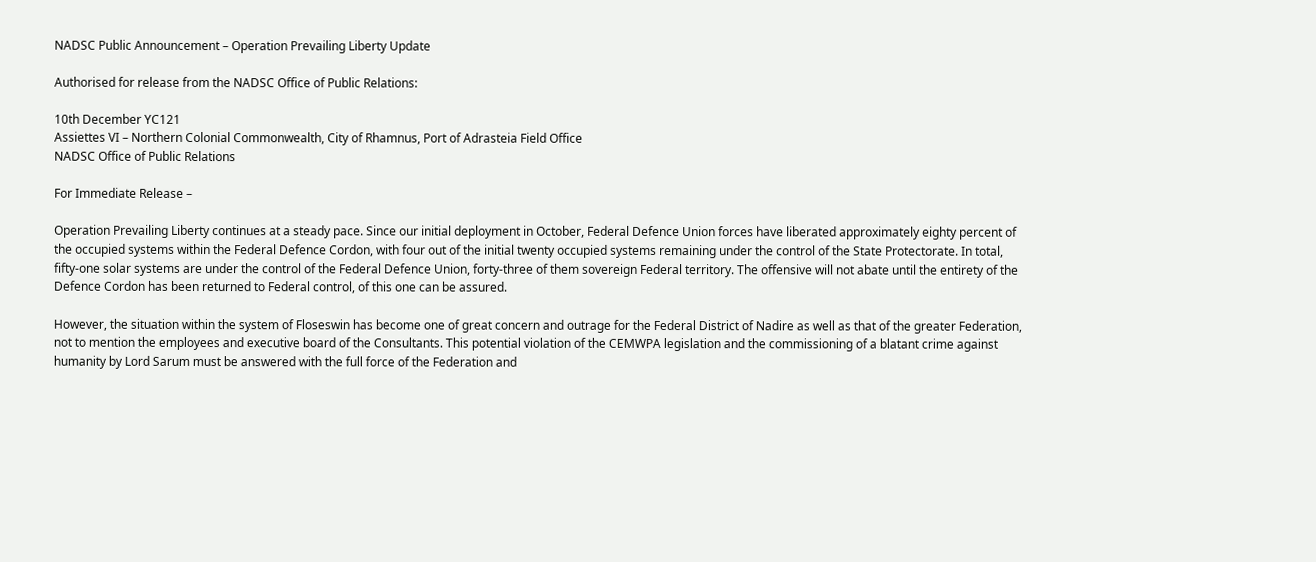NADSC Public Announcement – Operation Prevailing Liberty Update

Authorised for release from the NADSC Office of Public Relations:

10th December YC121
Assiettes VI – Northern Colonial Commonwealth, City of Rhamnus, Port of Adrasteia Field Office
NADSC Office of Public Relations

For Immediate Release –

Operation Prevailing Liberty continues at a steady pace. Since our initial deployment in October, Federal Defence Union forces have liberated approximately eighty percent of the occupied systems within the Federal Defence Cordon, with four out of the initial twenty occupied systems remaining under the control of the State Protectorate. In total, fifty-one solar systems are under the control of the Federal Defence Union, forty-three of them sovereign Federal territory. The offensive will not abate until the entirety of the Defence Cordon has been returned to Federal control, of this one can be assured.

However, the situation within the system of Floseswin has become one of great concern and outrage for the Federal District of Nadire as well as that of the greater Federation, not to mention the employees and executive board of the Consultants. This potential violation of the CEMWPA legislation and the commissioning of a blatant crime against humanity by Lord Sarum must be answered with the full force of the Federation and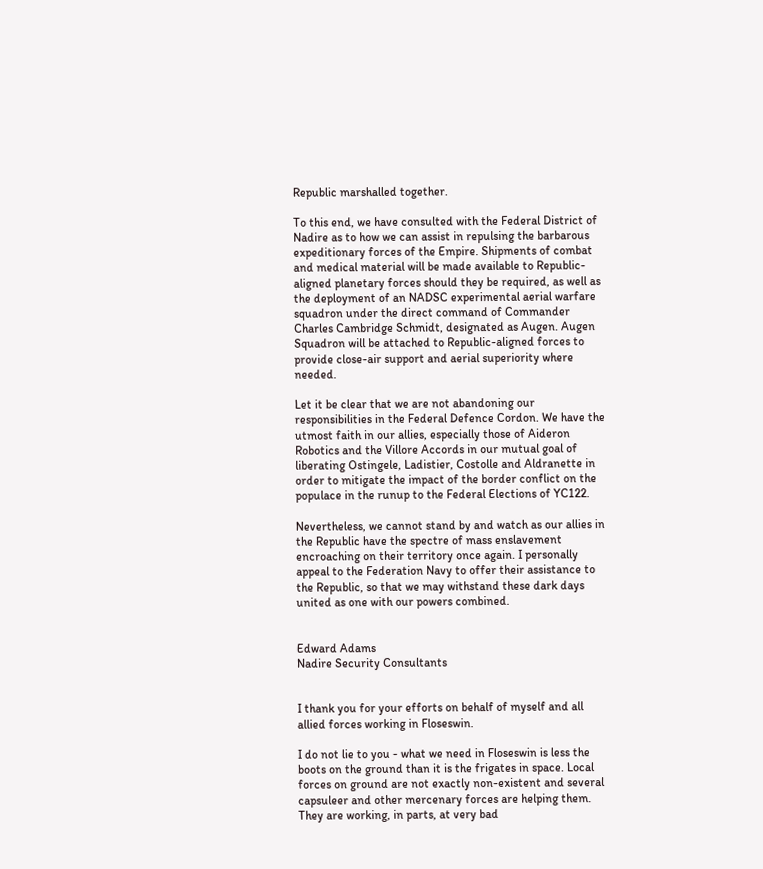Republic marshalled together.

To this end, we have consulted with the Federal District of Nadire as to how we can assist in repulsing the barbarous expeditionary forces of the Empire. Shipments of combat and medical material will be made available to Republic-aligned planetary forces should they be required, as well as the deployment of an NADSC experimental aerial warfare squadron under the direct command of Commander Charles Cambridge Schmidt, designated as Augen. Augen Squadron will be attached to Republic-aligned forces to provide close-air support and aerial superiority where needed.

Let it be clear that we are not abandoning our responsibilities in the Federal Defence Cordon. We have the utmost faith in our allies, especially those of Aideron Robotics and the Villore Accords in our mutual goal of liberating Ostingele, Ladistier, Costolle and Aldranette in order to mitigate the impact of the border conflict on the populace in the runup to the Federal Elections of YC122.

Nevertheless, we cannot stand by and watch as our allies in the Republic have the spectre of mass enslavement encroaching on their territory once again. I personally appeal to the Federation Navy to offer their assistance to the Republic, so that we may withstand these dark days united as one with our powers combined.


Edward Adams
Nadire Security Consultants


I thank you for your efforts on behalf of myself and all allied forces working in Floseswin.

I do not lie to you - what we need in Floseswin is less the boots on the ground than it is the frigates in space. Local forces on ground are not exactly non-existent and several capsuleer and other mercenary forces are helping them. They are working, in parts, at very bad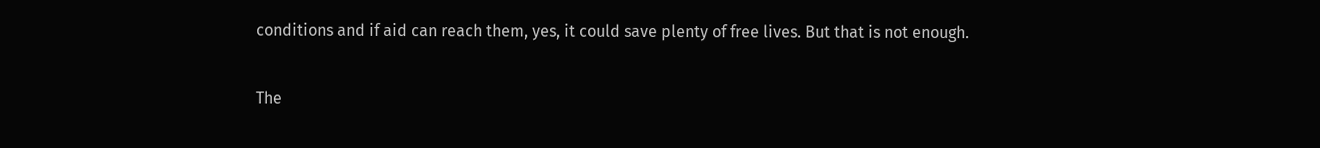conditions and if aid can reach them, yes, it could save plenty of free lives. But that is not enough.

The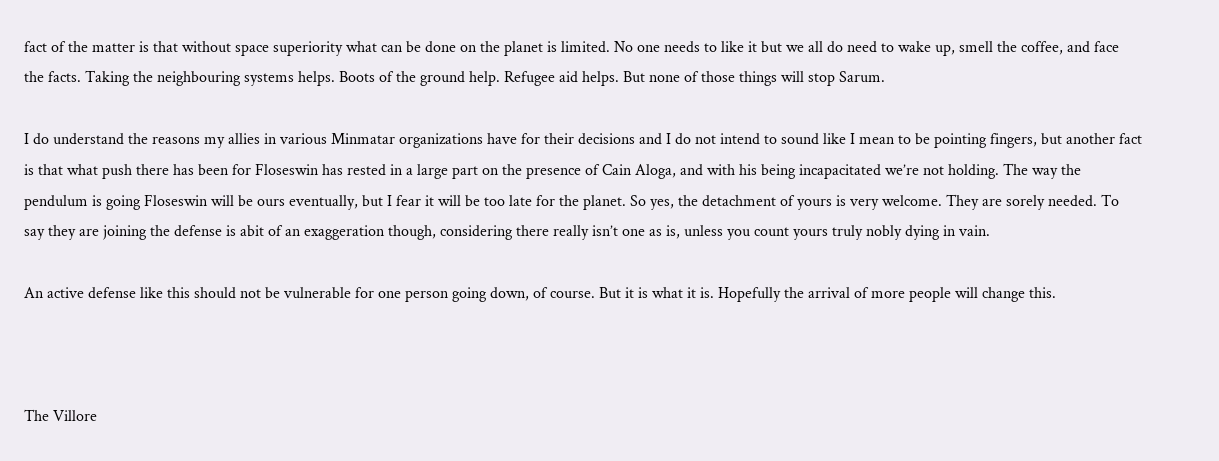fact of the matter is that without space superiority what can be done on the planet is limited. No one needs to like it but we all do need to wake up, smell the coffee, and face the facts. Taking the neighbouring systems helps. Boots of the ground help. Refugee aid helps. But none of those things will stop Sarum.

I do understand the reasons my allies in various Minmatar organizations have for their decisions and I do not intend to sound like I mean to be pointing fingers, but another fact is that what push there has been for Floseswin has rested in a large part on the presence of Cain Aloga, and with his being incapacitated we’re not holding. The way the pendulum is going Floseswin will be ours eventually, but I fear it will be too late for the planet. So yes, the detachment of yours is very welcome. They are sorely needed. To say they are joining the defense is abit of an exaggeration though, considering there really isn’t one as is, unless you count yours truly nobly dying in vain.

An active defense like this should not be vulnerable for one person going down, of course. But it is what it is. Hopefully the arrival of more people will change this.



The Villore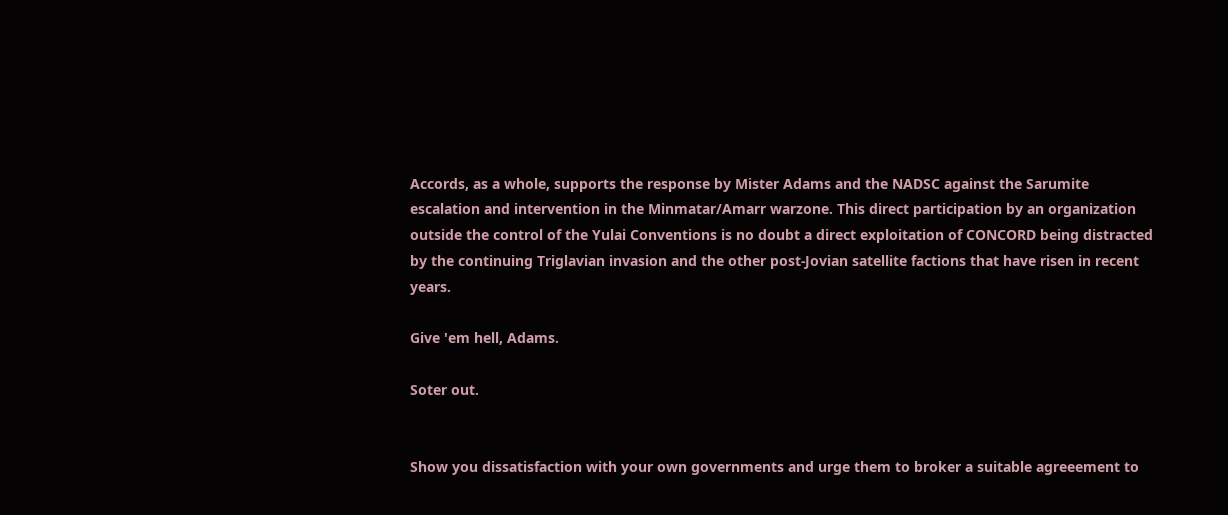Accords, as a whole, supports the response by Mister Adams and the NADSC against the Sarumite escalation and intervention in the Minmatar/Amarr warzone. This direct participation by an organization outside the control of the Yulai Conventions is no doubt a direct exploitation of CONCORD being distracted by the continuing Triglavian invasion and the other post-Jovian satellite factions that have risen in recent years.

Give 'em hell, Adams.

Soter out.


Show you dissatisfaction with your own governments and urge them to broker a suitable agreeement to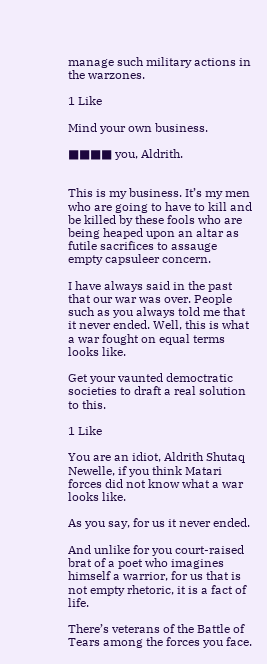manage such military actions in the warzones.

1 Like

Mind your own business.

■■■■ you, Aldrith.


This is my business. It’s my men who are going to have to kill and be killed by these fools who are being heaped upon an altar as futile sacrifices to assauge empty capsuleer concern.

I have always said in the past that our war was over. People such as you always told me that it never ended. Well, this is what a war fought on equal terms looks like.

Get your vaunted democtratic societies to draft a real solution to this.

1 Like

You are an idiot, Aldrith Shutaq Newelle, if you think Matari forces did not know what a war looks like.

As you say, for us it never ended.

And unlike for you court-raised brat of a poet who imagines himself a warrior, for us that is not empty rhetoric, it is a fact of life.

There’s veterans of the Battle of Tears among the forces you face.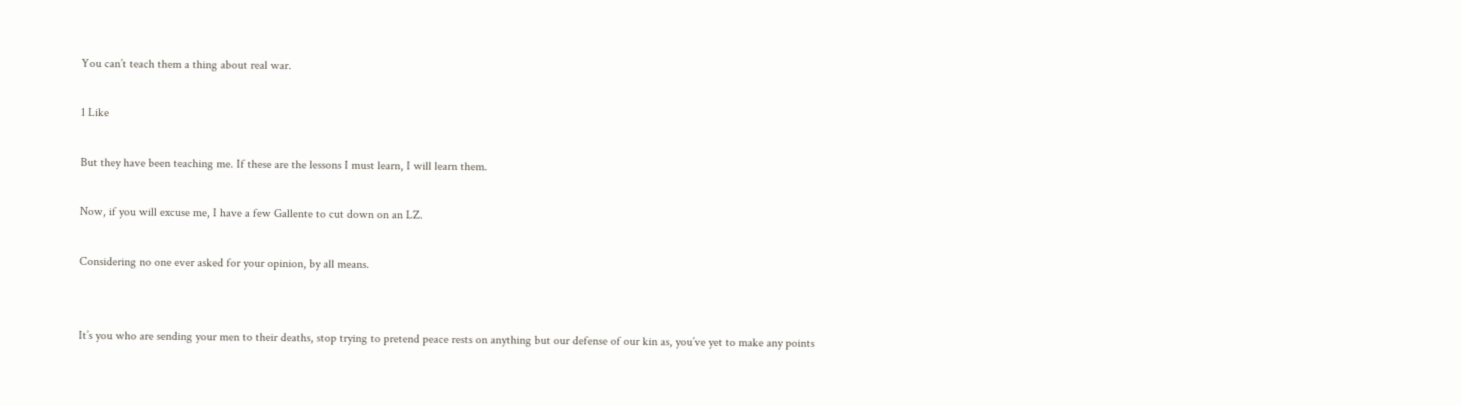You can’t teach them a thing about real war.

1 Like

But they have been teaching me. If these are the lessons I must learn, I will learn them.

Now, if you will excuse me, I have a few Gallente to cut down on an LZ.

Considering no one ever asked for your opinion, by all means.


It’s you who are sending your men to their deaths, stop trying to pretend peace rests on anything but our defense of our kin as, you’ve yet to make any points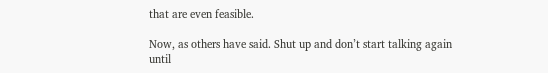that are even feasible.

Now, as others have said. Shut up and don’t start talking again until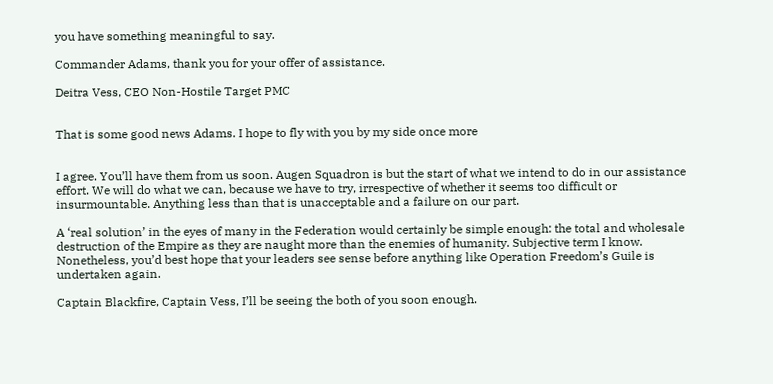you have something meaningful to say.

Commander Adams, thank you for your offer of assistance.

Deitra Vess, CEO Non-Hostile Target PMC


That is some good news Adams. I hope to fly with you by my side once more


I agree. You’ll have them from us soon. Augen Squadron is but the start of what we intend to do in our assistance effort. We will do what we can, because we have to try, irrespective of whether it seems too difficult or insurmountable. Anything less than that is unacceptable and a failure on our part.

A ‘real solution’ in the eyes of many in the Federation would certainly be simple enough: the total and wholesale destruction of the Empire as they are naught more than the enemies of humanity. Subjective term I know. Nonetheless, you’d best hope that your leaders see sense before anything like Operation Freedom’s Guile is undertaken again.

Captain Blackfire, Captain Vess, I’ll be seeing the both of you soon enough.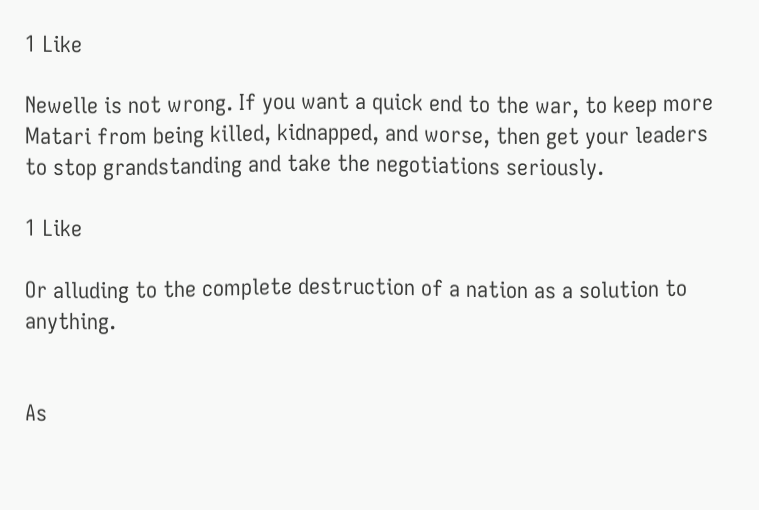1 Like

Newelle is not wrong. If you want a quick end to the war, to keep more Matari from being killed, kidnapped, and worse, then get your leaders to stop grandstanding and take the negotiations seriously.

1 Like

Or alluding to the complete destruction of a nation as a solution to anything.


As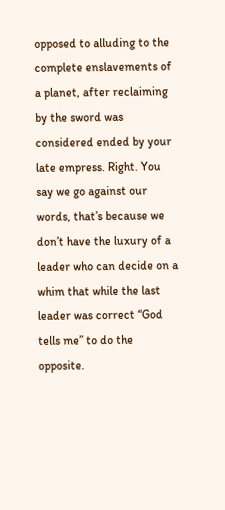opposed to alluding to the complete enslavements of a planet, after reclaiming by the sword was considered ended by your late empress. Right. You say we go against our words, that’s because we don’t have the luxury of a leader who can decide on a whim that while the last leader was correct “God tells me” to do the opposite.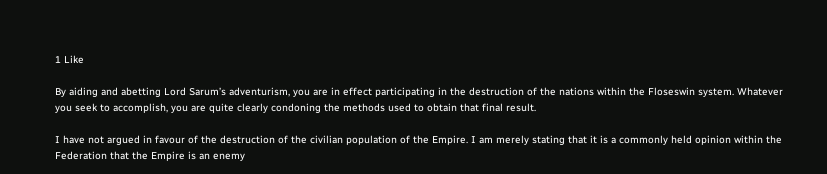1 Like

By aiding and abetting Lord Sarum’s adventurism, you are in effect participating in the destruction of the nations within the Floseswin system. Whatever you seek to accomplish, you are quite clearly condoning the methods used to obtain that final result.

I have not argued in favour of the destruction of the civilian population of the Empire. I am merely stating that it is a commonly held opinion within the Federation that the Empire is an enemy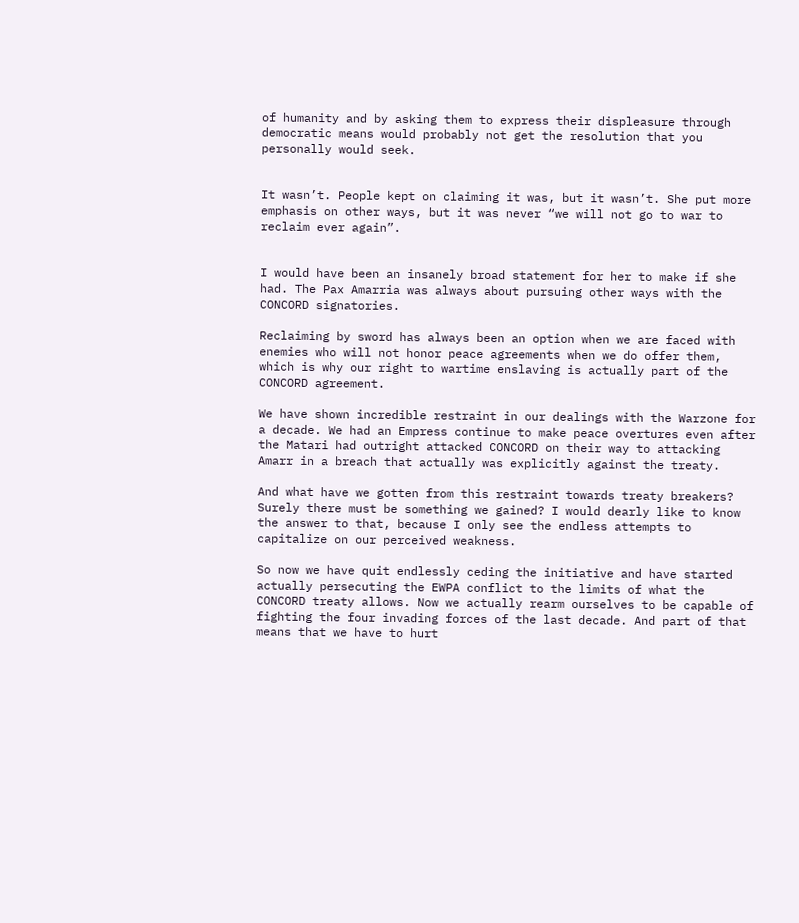of humanity and by asking them to express their displeasure through democratic means would probably not get the resolution that you personally would seek.


It wasn’t. People kept on claiming it was, but it wasn’t. She put more emphasis on other ways, but it was never “we will not go to war to reclaim ever again”.


I would have been an insanely broad statement for her to make if she had. The Pax Amarria was always about pursuing other ways with the CONCORD signatories.

Reclaiming by sword has always been an option when we are faced with enemies who will not honor peace agreements when we do offer them, which is why our right to wartime enslaving is actually part of the CONCORD agreement.

We have shown incredible restraint in our dealings with the Warzone for a decade. We had an Empress continue to make peace overtures even after the Matari had outright attacked CONCORD on their way to attacking Amarr in a breach that actually was explicitly against the treaty.

And what have we gotten from this restraint towards treaty breakers? Surely there must be something we gained? I would dearly like to know the answer to that, because I only see the endless attempts to capitalize on our perceived weakness.

So now we have quit endlessly ceding the initiative and have started actually persecuting the EWPA conflict to the limits of what the CONCORD treaty allows. Now we actually rearm ourselves to be capable of fighting the four invading forces of the last decade. And part of that means that we have to hurt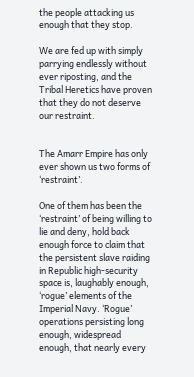the people attacking us enough that they stop.

We are fed up with simply parrying endlessly without ever riposting, and the Tribal Heretics have proven that they do not deserve our restraint.


The Amarr Empire has only ever shown us two forms of ‘restraint’.

One of them has been the ‘restraint’ of being willing to lie and deny, hold back enough force to claim that the persistent slave raiding in Republic high-security space is, laughably enough, ‘rogue’ elements of the Imperial Navy. ‘Rogue’ operations persisting long enough, widespread enough, that nearly every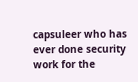capsuleer who has ever done security work for the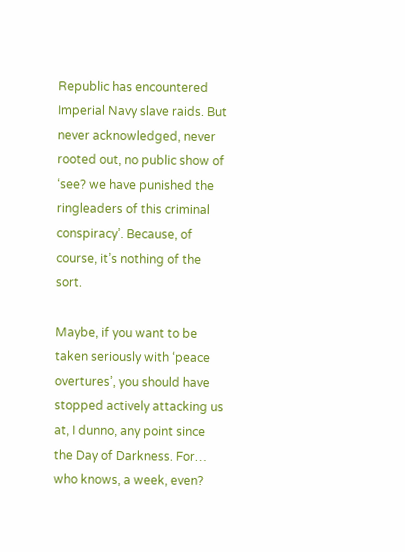Republic has encountered Imperial Navy slave raids. But never acknowledged, never rooted out, no public show of ‘see? we have punished the ringleaders of this criminal conspiracy’. Because, of course, it’s nothing of the sort.

Maybe, if you want to be taken seriously with ‘peace overtures’, you should have stopped actively attacking us at, I dunno, any point since the Day of Darkness. For… who knows, a week, even?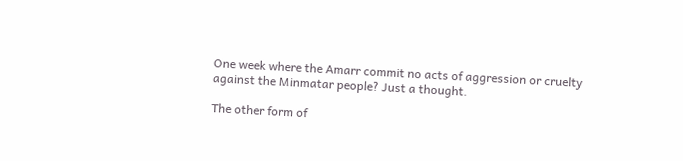One week where the Amarr commit no acts of aggression or cruelty against the Minmatar people? Just a thought.

The other form of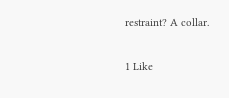restraint? A collar.

1 Like